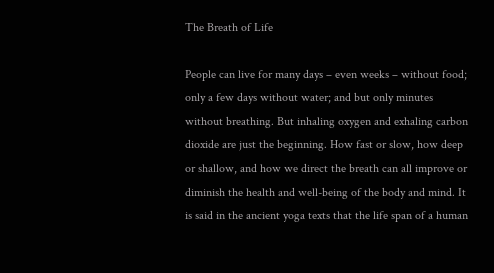The Breath of Life

People can live for many days – even weeks – without food; only a few days without water; and but only minutes without breathing. But inhaling oxygen and exhaling carbon dioxide are just the beginning. How fast or slow, how deep or shallow, and how we direct the breath can all improve or diminish the health and well-being of the body and mind. It is said in the ancient yoga texts that the life span of a human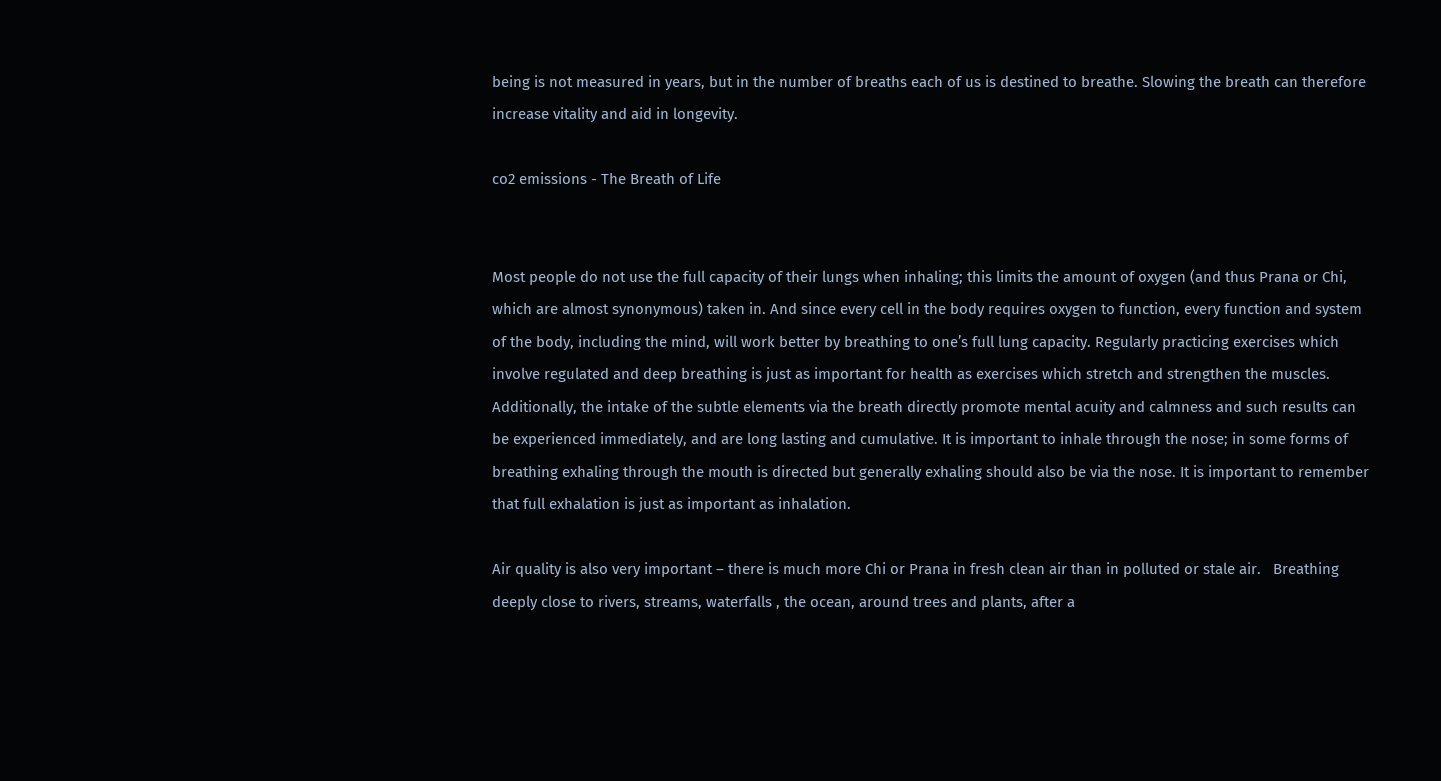being is not measured in years, but in the number of breaths each of us is destined to breathe. Slowing the breath can therefore increase vitality and aid in longevity.

co2 emissions - The Breath of Life


Most people do not use the full capacity of their lungs when inhaling; this limits the amount of oxygen (and thus Prana or Chi, which are almost synonymous) taken in. And since every cell in the body requires oxygen to function, every function and system of the body, including the mind, will work better by breathing to one’s full lung capacity. Regularly practicing exercises which involve regulated and deep breathing is just as important for health as exercises which stretch and strengthen the muscles. Additionally, the intake of the subtle elements via the breath directly promote mental acuity and calmness and such results can be experienced immediately, and are long lasting and cumulative. It is important to inhale through the nose; in some forms of breathing exhaling through the mouth is directed but generally exhaling should also be via the nose. It is important to remember that full exhalation is just as important as inhalation.

Air quality is also very important – there is much more Chi or Prana in fresh clean air than in polluted or stale air.   Breathing deeply close to rivers, streams, waterfalls , the ocean, around trees and plants, after a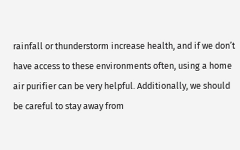rainfall or thunderstorm increase health, and if we don’t have access to these environments often, using a home air purifier can be very helpful. Additionally, we should be careful to stay away from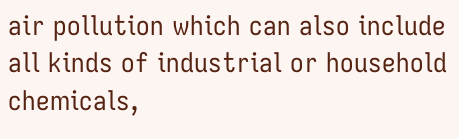air pollution which can also include all kinds of industrial or household chemicals,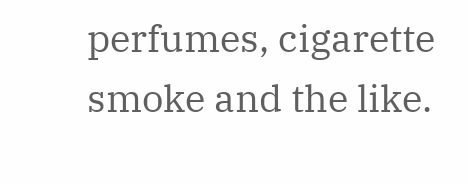perfumes, cigarette smoke and the like.